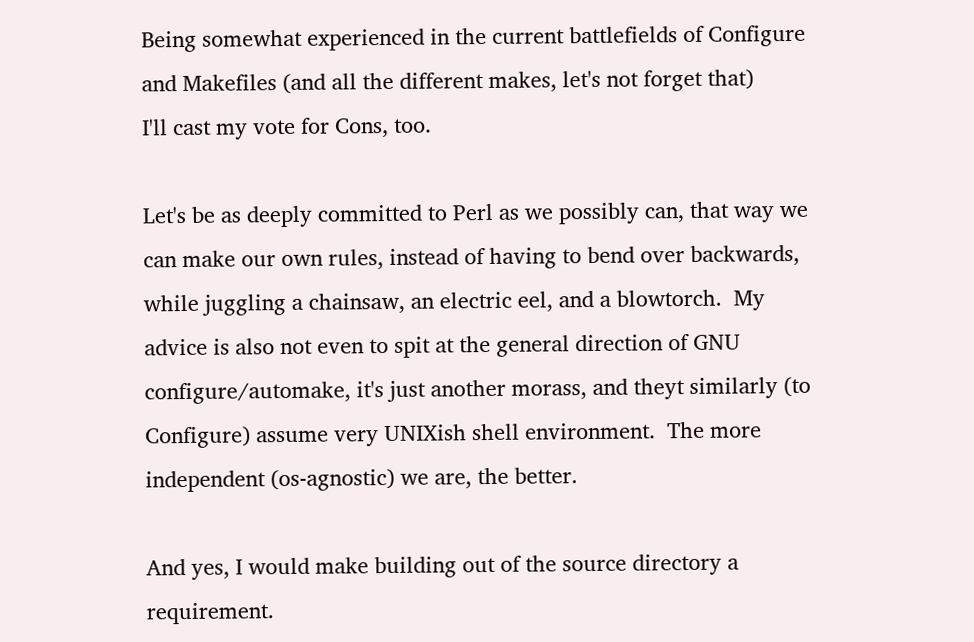Being somewhat experienced in the current battlefields of Configure
and Makefiles (and all the different makes, let's not forget that)
I'll cast my vote for Cons, too.

Let's be as deeply committed to Perl as we possibly can, that way we
can make our own rules, instead of having to bend over backwards,
while juggling a chainsaw, an electric eel, and a blowtorch.  My
advice is also not even to spit at the general direction of GNU
configure/automake, it's just another morass, and theyt similarly (to
Configure) assume very UNIXish shell environment.  The more
independent (os-agnostic) we are, the better.

And yes, I would make building out of the source directory a
requirement.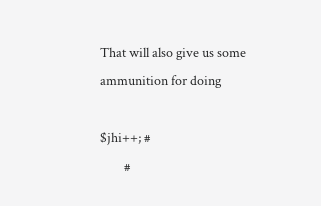That will also give us some ammunition for doing

$jhi++; #
        #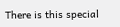There is this special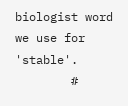biologist word we use for 'stable'.
        #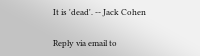It is 'dead'. -- Jack Cohen

Reply via email to